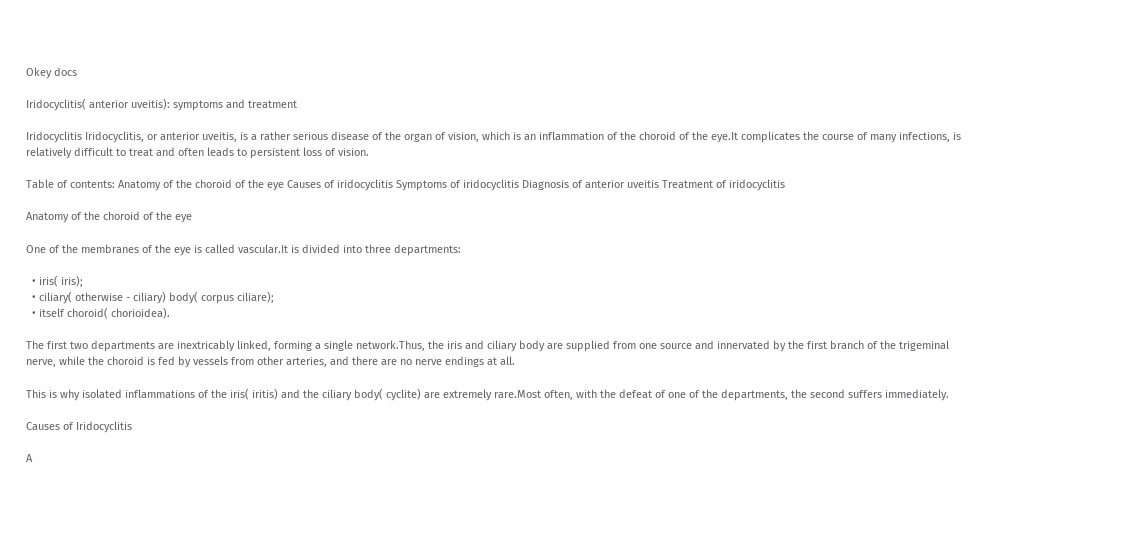Okey docs

Iridocyclitis( anterior uveitis): symptoms and treatment

Iridocyclitis Iridocyclitis, or anterior uveitis, is a rather serious disease of the organ of vision, which is an inflammation of the choroid of the eye.It complicates the course of many infections, is relatively difficult to treat and often leads to persistent loss of vision.

Table of contents: Anatomy of the choroid of the eye Causes of iridocyclitis Symptoms of iridocyclitis Diagnosis of anterior uveitis Treatment of iridocyclitis

Anatomy of the choroid of the eye

One of the membranes of the eye is called vascular.It is divided into three departments:

  • iris( iris);
  • ciliary( otherwise - ciliary) body( corpus ciliare);
  • itself choroid( chorioidea).

The first two departments are inextricably linked, forming a single network.Thus, the iris and ciliary body are supplied from one source and innervated by the first branch of the trigeminal nerve, while the choroid is fed by vessels from other arteries, and there are no nerve endings at all.

This is why isolated inflammations of the iris( iritis) and the ciliary body( cyclite) are extremely rare.Most often, with the defeat of one of the departments, the second suffers immediately.

Causes of Iridocyclitis

A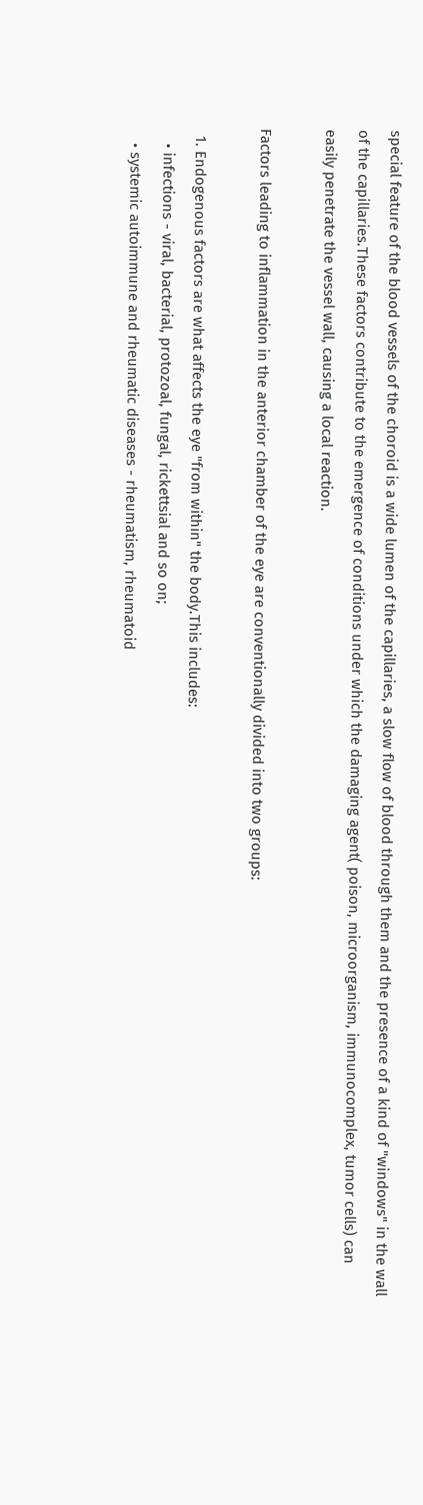special feature of the blood vessels of the choroid is a wide lumen of the capillaries, a slow flow of blood through them and the presence of a kind of "windows" in the wall of the capillaries.These factors contribute to the emergence of conditions under which the damaging agent( poison, microorganism, immunocomplex, tumor cells) can easily penetrate the vessel wall, causing a local reaction.

Factors leading to inflammation in the anterior chamber of the eye are conventionally divided into two groups:

  1. Endogenous factors are what affects the eye "from within" the body.This includes:
    • infections - viral, bacterial, protozoal, fungal, rickettsial and so on;
    • systemic autoimmune and rheumatic diseases - rheumatism, rheumatoid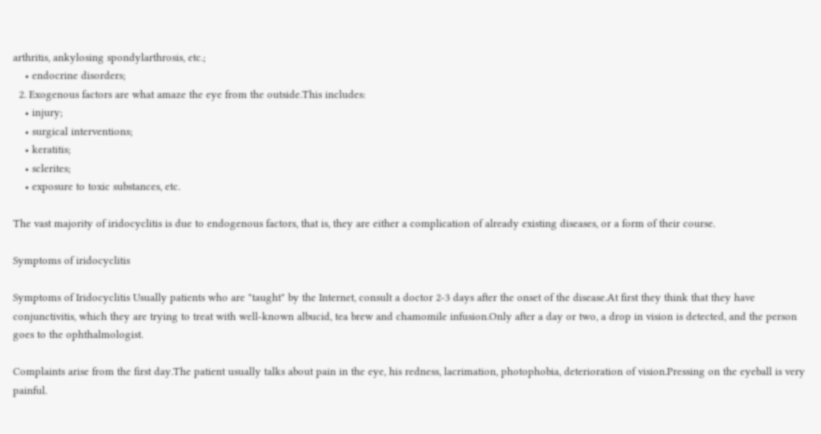arthritis, ankylosing spondylarthrosis, etc.;
    • endocrine disorders;
  2. Exogenous factors are what amaze the eye from the outside.This includes:
    • injury;
    • surgical interventions;
    • keratitis;
    • sclerites;
    • exposure to toxic substances, etc.

The vast majority of iridocyclitis is due to endogenous factors, that is, they are either a complication of already existing diseases, or a form of their course.

Symptoms of iridocyclitis

Symptoms of Iridocyclitis Usually patients who are "taught" by the Internet, consult a doctor 2-3 days after the onset of the disease.At first they think that they have conjunctivitis, which they are trying to treat with well-known albucid, tea brew and chamomile infusion.Only after a day or two, a drop in vision is detected, and the person goes to the ophthalmologist.

Complaints arise from the first day.The patient usually talks about pain in the eye, his redness, lacrimation, photophobia, deterioration of vision.Pressing on the eyeball is very painful.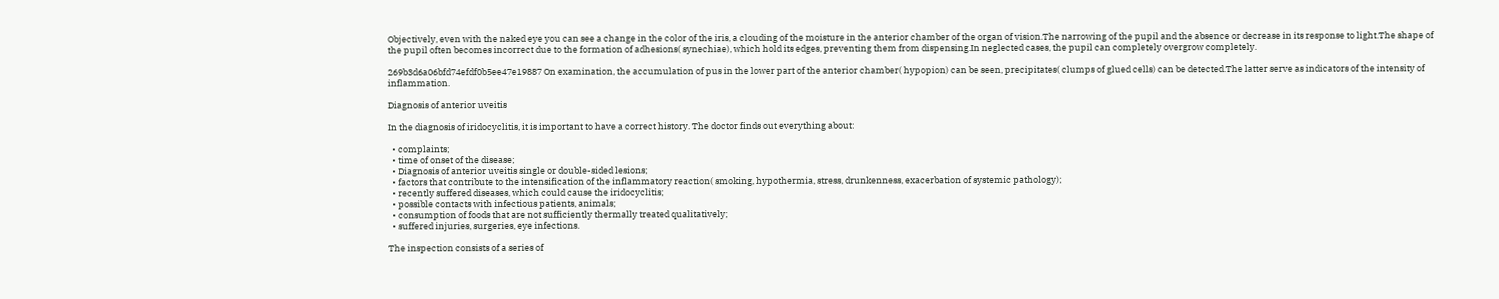Objectively, even with the naked eye you can see a change in the color of the iris, a clouding of the moisture in the anterior chamber of the organ of vision.The narrowing of the pupil and the absence or decrease in its response to light.The shape of the pupil often becomes incorrect due to the formation of adhesions( synechiae), which hold its edges, preventing them from dispensing.In neglected cases, the pupil can completely overgrow completely.

269b3d6a06bfd74efdf0b5ee47e19887 On examination, the accumulation of pus in the lower part of the anterior chamber( hypopion) can be seen, precipitates( clumps of glued cells) can be detected.The latter serve as indicators of the intensity of inflammation.

Diagnosis of anterior uveitis

In the diagnosis of iridocyclitis, it is important to have a correct history. The doctor finds out everything about:

  • complaints;
  • time of onset of the disease;
  • Diagnosis of anterior uveitis single or double-sided lesions;
  • factors that contribute to the intensification of the inflammatory reaction( smoking, hypothermia, stress, drunkenness, exacerbation of systemic pathology);
  • recently suffered diseases, which could cause the iridocyclitis;
  • possible contacts with infectious patients, animals;
  • consumption of foods that are not sufficiently thermally treated qualitatively;
  • suffered injuries, surgeries, eye infections.

The inspection consists of a series of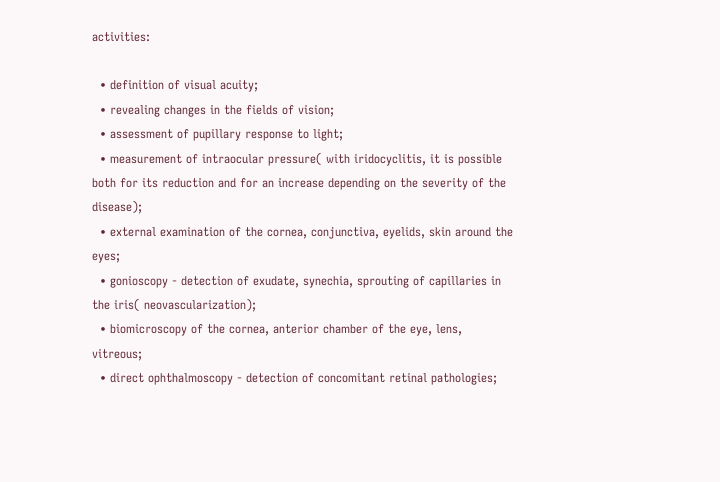activities:

  • definition of visual acuity;
  • revealing changes in the fields of vision;
  • assessment of pupillary response to light;
  • measurement of intraocular pressure( with iridocyclitis, it is possible both for its reduction and for an increase depending on the severity of the disease);
  • external examination of the cornea, conjunctiva, eyelids, skin around the eyes;
  • gonioscopy - detection of exudate, synechia, sprouting of capillaries in the iris( neovascularization);
  • biomicroscopy of the cornea, anterior chamber of the eye, lens, vitreous;
  • direct ophthalmoscopy - detection of concomitant retinal pathologies;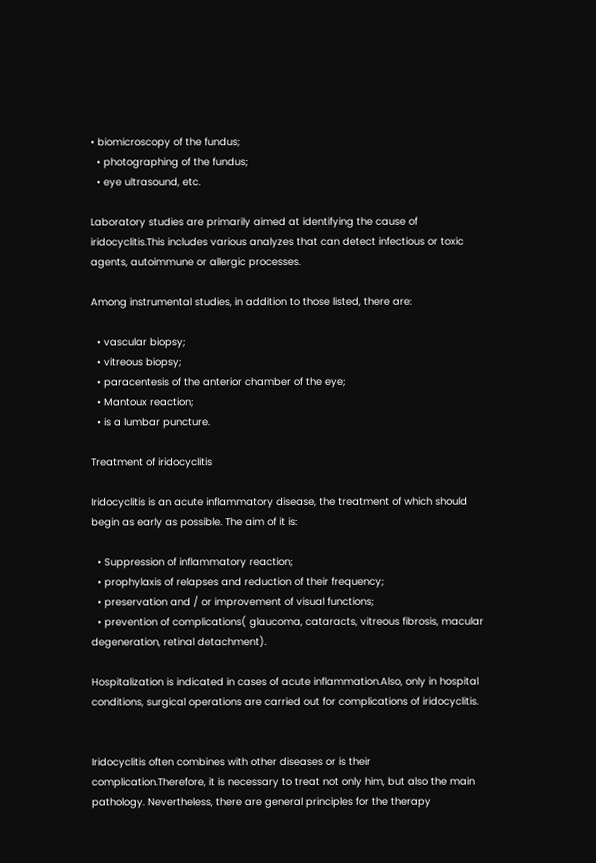• biomicroscopy of the fundus;
  • photographing of the fundus;
  • eye ultrasound, etc.

Laboratory studies are primarily aimed at identifying the cause of iridocyclitis.This includes various analyzes that can detect infectious or toxic agents, autoimmune or allergic processes.

Among instrumental studies, in addition to those listed, there are:

  • vascular biopsy;
  • vitreous biopsy;
  • paracentesis of the anterior chamber of the eye;
  • Mantoux reaction;
  • is a lumbar puncture.

Treatment of iridocyclitis

Iridocyclitis is an acute inflammatory disease, the treatment of which should begin as early as possible. The aim of it is:

  • Suppression of inflammatory reaction;
  • prophylaxis of relapses and reduction of their frequency;
  • preservation and / or improvement of visual functions;
  • prevention of complications( glaucoma, cataracts, vitreous fibrosis, macular degeneration, retinal detachment).

Hospitalization is indicated in cases of acute inflammation.Also, only in hospital conditions, surgical operations are carried out for complications of iridocyclitis.


Iridocyclitis often combines with other diseases or is their complication.Therefore, it is necessary to treat not only him, but also the main pathology. Nevertheless, there are general principles for the therapy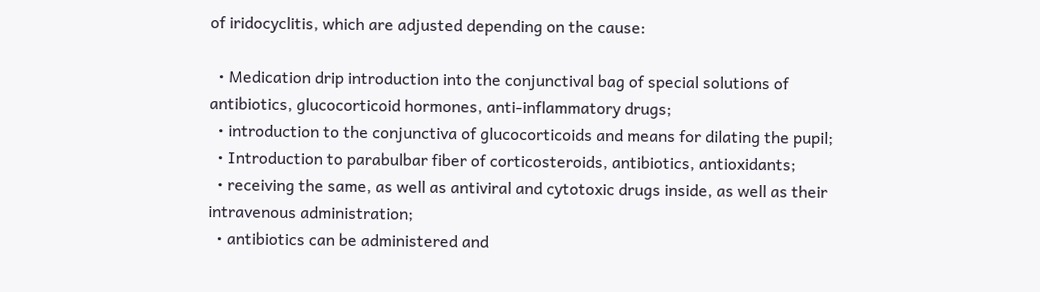of iridocyclitis, which are adjusted depending on the cause:

  • Medication drip introduction into the conjunctival bag of special solutions of antibiotics, glucocorticoid hormones, anti-inflammatory drugs;
  • introduction to the conjunctiva of glucocorticoids and means for dilating the pupil;
  • Introduction to parabulbar fiber of corticosteroids, antibiotics, antioxidants;
  • receiving the same, as well as antiviral and cytotoxic drugs inside, as well as their intravenous administration;
  • antibiotics can be administered and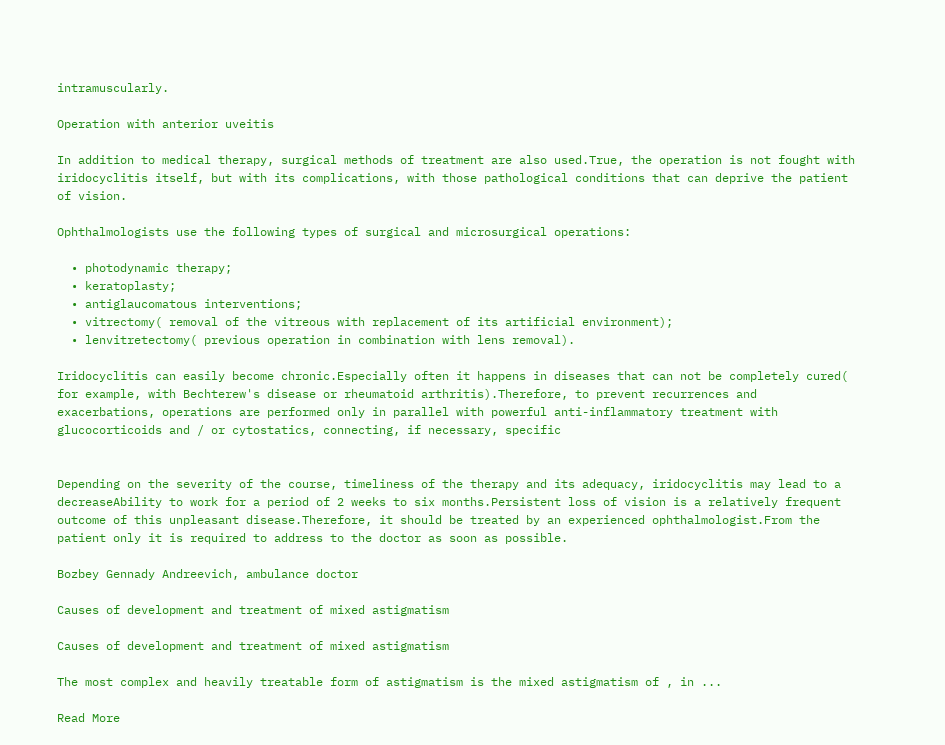intramuscularly.

Operation with anterior uveitis

In addition to medical therapy, surgical methods of treatment are also used.True, the operation is not fought with iridocyclitis itself, but with its complications, with those pathological conditions that can deprive the patient of vision.

Ophthalmologists use the following types of surgical and microsurgical operations:

  • photodynamic therapy;
  • keratoplasty;
  • antiglaucomatous interventions;
  • vitrectomy( removal of the vitreous with replacement of its artificial environment);
  • lenvitretectomy( previous operation in combination with lens removal).

Iridocyclitis can easily become chronic.Especially often it happens in diseases that can not be completely cured( for example, with Bechterew's disease or rheumatoid arthritis).Therefore, to prevent recurrences and exacerbations, operations are performed only in parallel with powerful anti-inflammatory treatment with glucocorticoids and / or cytostatics, connecting, if necessary, specific


Depending on the severity of the course, timeliness of the therapy and its adequacy, iridocyclitis may lead to a decreaseAbility to work for a period of 2 weeks to six months.Persistent loss of vision is a relatively frequent outcome of this unpleasant disease.Therefore, it should be treated by an experienced ophthalmologist.From the patient only it is required to address to the doctor as soon as possible.

Bozbey Gennady Andreevich, ambulance doctor

Causes of development and treatment of mixed astigmatism

Causes of development and treatment of mixed astigmatism

The most complex and heavily treatable form of astigmatism is the mixed astigmatism of , in ...

Read More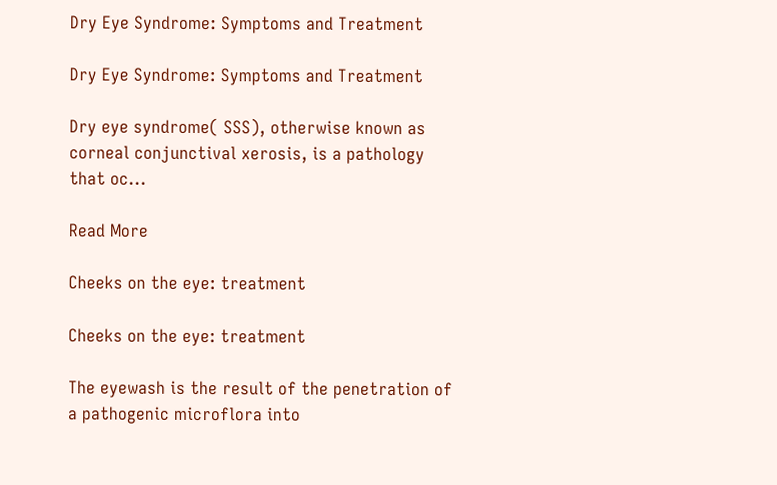Dry Eye Syndrome: Symptoms and Treatment

Dry Eye Syndrome: Symptoms and Treatment

Dry eye syndrome( SSS), otherwise known as corneal conjunctival xerosis, is a pathology that oc...

Read More

Cheeks on the eye: treatment

Cheeks on the eye: treatment

The eyewash is the result of the penetration of a pathogenic microflora into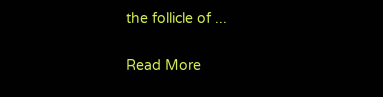the follicle of ...

Read More